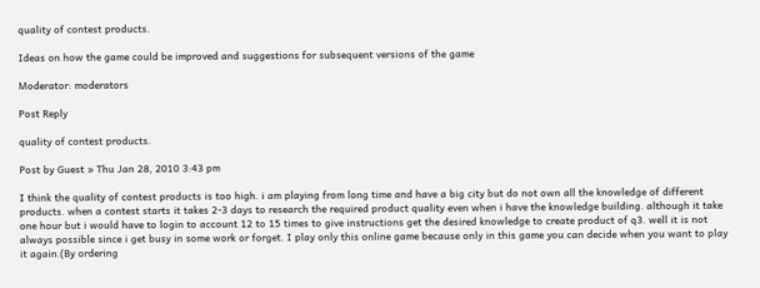quality of contest products.

Ideas on how the game could be improved and suggestions for subsequent versions of the game

Moderator: moderators

Post Reply

quality of contest products.

Post by Guest » Thu Jan 28, 2010 3:43 pm

I think the quality of contest products is too high. i am playing from long time and have a big city but do not own all the knowledge of different products. when a contest starts it takes 2-3 days to research the required product quality even when i have the knowledge building. although it take one hour but i would have to login to account 12 to 15 times to give instructions get the desired knowledge to create product of q3. well it is not always possible since i get busy in some work or forget. I play only this online game because only in this game you can decide when you want to play it again.(By ordering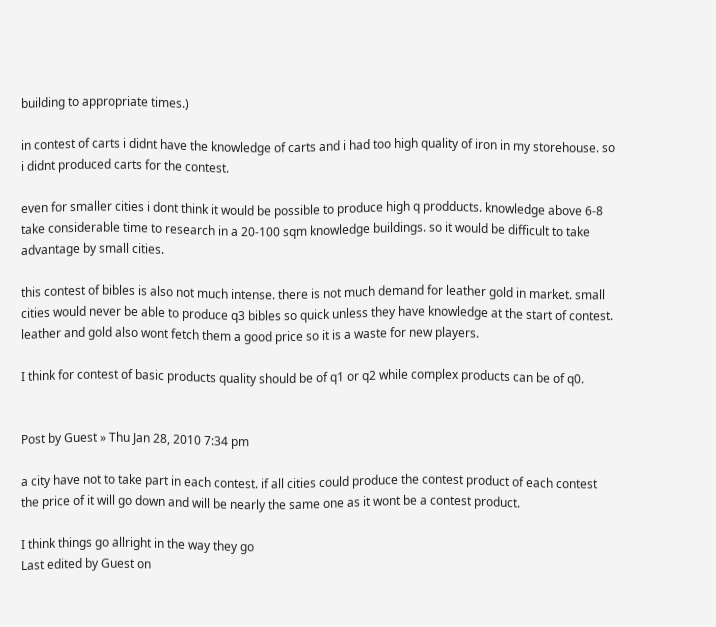building to appropriate times.)

in contest of carts i didnt have the knowledge of carts and i had too high quality of iron in my storehouse. so i didnt produced carts for the contest.

even for smaller cities i dont think it would be possible to produce high q prodducts. knowledge above 6-8 take considerable time to research in a 20-100 sqm knowledge buildings. so it would be difficult to take advantage by small cities.

this contest of bibles is also not much intense. there is not much demand for leather gold in market. small cities would never be able to produce q3 bibles so quick unless they have knowledge at the start of contest. leather and gold also wont fetch them a good price so it is a waste for new players.

I think for contest of basic products quality should be of q1 or q2 while complex products can be of q0.


Post by Guest » Thu Jan 28, 2010 7:34 pm

a city have not to take part in each contest. if all cities could produce the contest product of each contest the price of it will go down and will be nearly the same one as it wont be a contest product.

I think things go allright in the way they go
Last edited by Guest on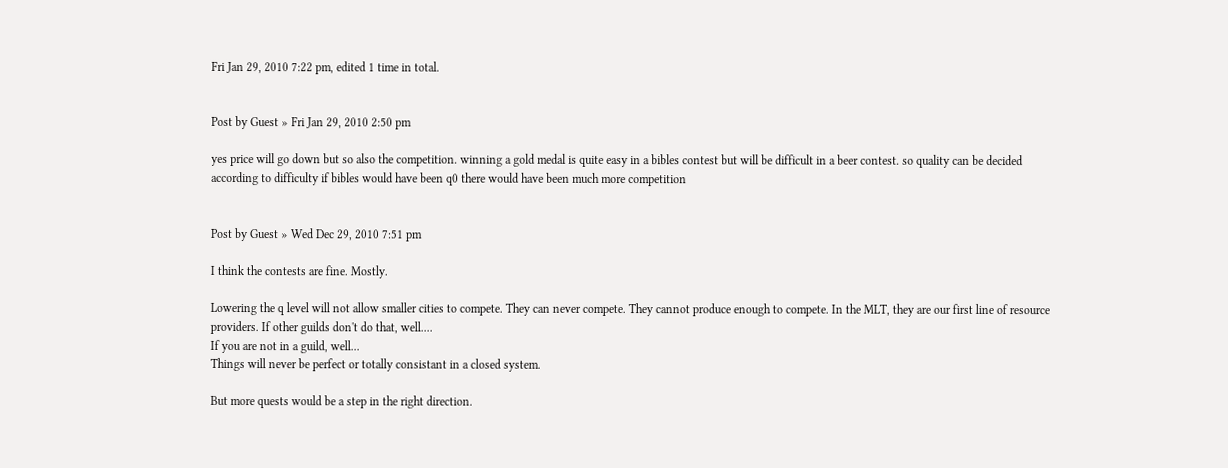Fri Jan 29, 2010 7:22 pm, edited 1 time in total.


Post by Guest » Fri Jan 29, 2010 2:50 pm

yes price will go down but so also the competition. winning a gold medal is quite easy in a bibles contest but will be difficult in a beer contest. so quality can be decided according to difficulty if bibles would have been q0 there would have been much more competition


Post by Guest » Wed Dec 29, 2010 7:51 pm

I think the contests are fine. Mostly.

Lowering the q level will not allow smaller cities to compete. They can never compete. They cannot produce enough to compete. In the MLT, they are our first line of resource providers. If other guilds don't do that, well....
If you are not in a guild, well...
Things will never be perfect or totally consistant in a closed system.

But more quests would be a step in the right direction.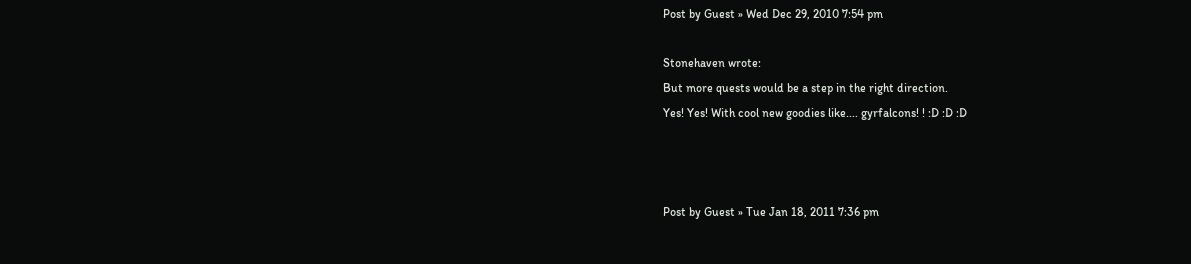Post by Guest » Wed Dec 29, 2010 7:54 pm

Stonehaven wrote:
But more quests would be a step in the right direction.
Yes! Yes! With cool new goodies like.... gyrfalcons! ! :D :D :D



Post by Guest » Tue Jan 18, 2011 7:36 pm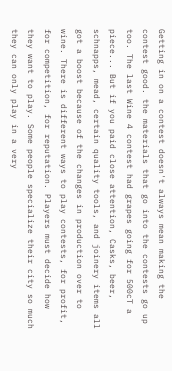Getting in on a contest doesn't always mean making the contest good. the materials that go into the contests go up too. The last Wine 4 contest had grapes going for 500cT a piece... But if you paid close attention, Casks, beer, schnapps, mead, certain quality tools, and joinery items all got a boost because of the changes in production over to wine. There is different ways to play contests, for profit, for competition, for reputation. Players must decide how they want to play. Some people specialize their city so much they can only play in a very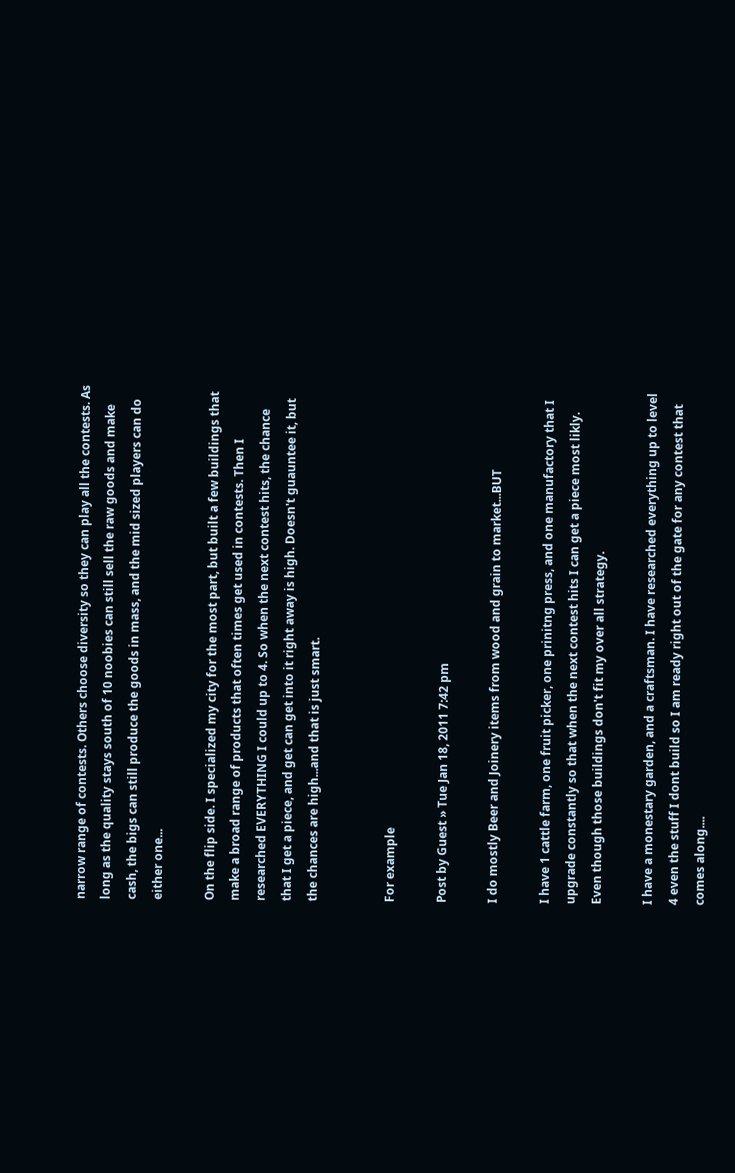narrow range of contests. Others choose diversity so they can play all the contests. As long as the quality stays south of 10 noobies can still sell the raw goods and make cash, the bigs can still produce the goods in mass, and the mid sized players can do either one...

On the flip side. I specialized my city for the most part, but built a few buildings that make a broad range of products that often times get used in contests. Then I researched EVERYTHING I could up to 4. So when the next contest hits, the chance that I get a piece, and get can get into it right away is high. Doesn't guauntee it, but the chances are high...and that is just smart.


For example

Post by Guest » Tue Jan 18, 2011 7:42 pm

I do mostly Beer and Joinery items from wood and grain to market...BUT

I have 1 cattle farm, one fruit picker, one prinitng press, and one manufactory that I upgrade constantly so that when the next contest hits I can get a piece most likly. Even though those buildings don't fit my over all strategy.

I have a monestary garden, and a craftsman. I have researched everything up to level 4 even the stuff I dont build so I am ready right out of the gate for any contest that comes along....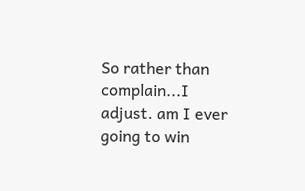So rather than complain...I adjust. am I ever going to win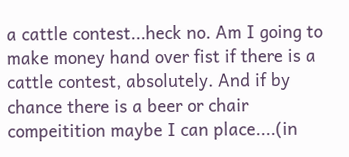a cattle contest...heck no. Am I going to make money hand over fist if there is a cattle contest, absolutely. And if by chance there is a beer or chair compeitition maybe I can place....(in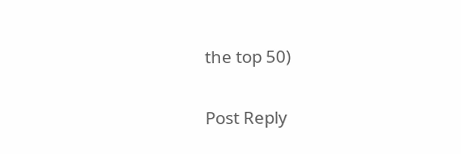the top 50)

Post Reply